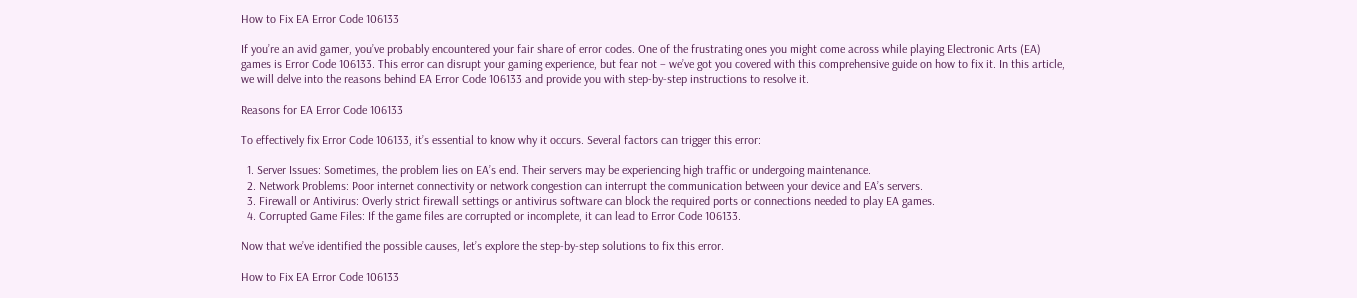How to Fix EA Error Code 106133

If you’re an avid gamer, you’ve probably encountered your fair share of error codes. One of the frustrating ones you might come across while playing Electronic Arts (EA) games is Error Code 106133. This error can disrupt your gaming experience, but fear not – we’ve got you covered with this comprehensive guide on how to fix it. In this article, we will delve into the reasons behind EA Error Code 106133 and provide you with step-by-step instructions to resolve it.

Reasons for EA Error Code 106133

To effectively fix Error Code 106133, it’s essential to know why it occurs. Several factors can trigger this error:

  1. Server Issues: Sometimes, the problem lies on EA’s end. Their servers may be experiencing high traffic or undergoing maintenance.
  2. Network Problems: Poor internet connectivity or network congestion can interrupt the communication between your device and EA’s servers.
  3. Firewall or Antivirus: Overly strict firewall settings or antivirus software can block the required ports or connections needed to play EA games.
  4. Corrupted Game Files: If the game files are corrupted or incomplete, it can lead to Error Code 106133.

Now that we’ve identified the possible causes, let’s explore the step-by-step solutions to fix this error.

How to Fix EA Error Code 106133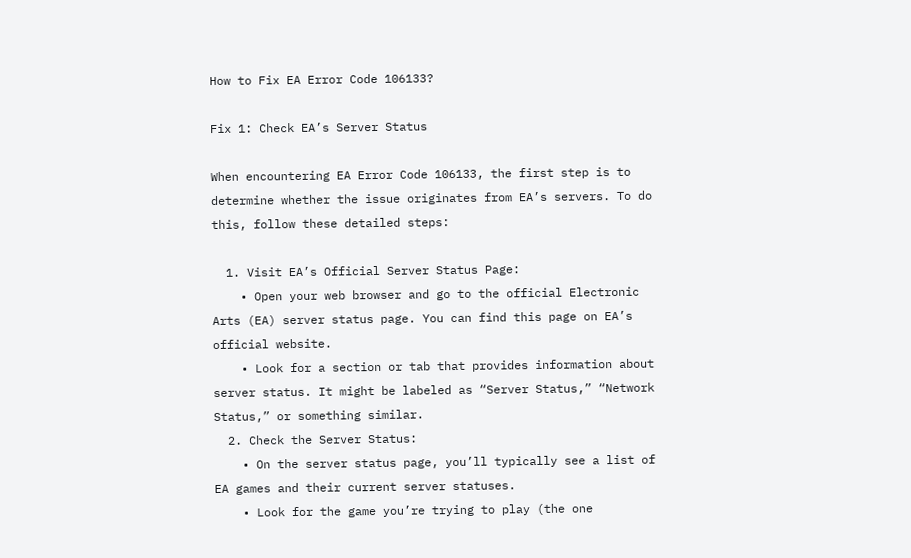How to Fix EA Error Code 106133?

Fix 1: Check EA’s Server Status

When encountering EA Error Code 106133, the first step is to determine whether the issue originates from EA’s servers. To do this, follow these detailed steps:

  1. Visit EA’s Official Server Status Page:
    • Open your web browser and go to the official Electronic Arts (EA) server status page. You can find this page on EA’s official website.
    • Look for a section or tab that provides information about server status. It might be labeled as “Server Status,” “Network Status,” or something similar.
  2. Check the Server Status:
    • On the server status page, you’ll typically see a list of EA games and their current server statuses.
    • Look for the game you’re trying to play (the one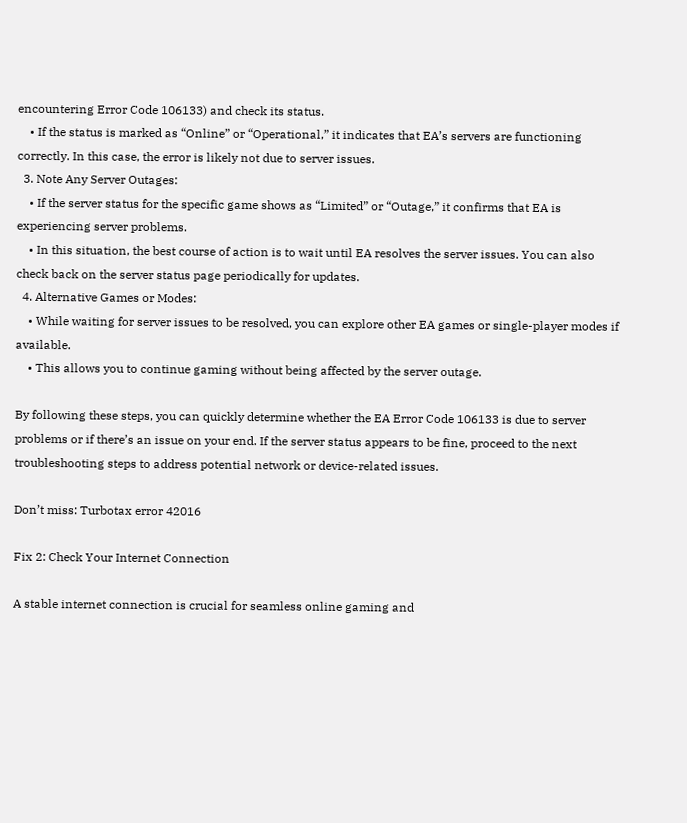encountering Error Code 106133) and check its status.
    • If the status is marked as “Online” or “Operational,” it indicates that EA’s servers are functioning correctly. In this case, the error is likely not due to server issues.
  3. Note Any Server Outages:
    • If the server status for the specific game shows as “Limited” or “Outage,” it confirms that EA is experiencing server problems.
    • In this situation, the best course of action is to wait until EA resolves the server issues. You can also check back on the server status page periodically for updates.
  4. Alternative Games or Modes:
    • While waiting for server issues to be resolved, you can explore other EA games or single-player modes if available.
    • This allows you to continue gaming without being affected by the server outage.

By following these steps, you can quickly determine whether the EA Error Code 106133 is due to server problems or if there’s an issue on your end. If the server status appears to be fine, proceed to the next troubleshooting steps to address potential network or device-related issues.

Don’t miss: Turbotax error 42016

Fix 2: Check Your Internet Connection

A stable internet connection is crucial for seamless online gaming and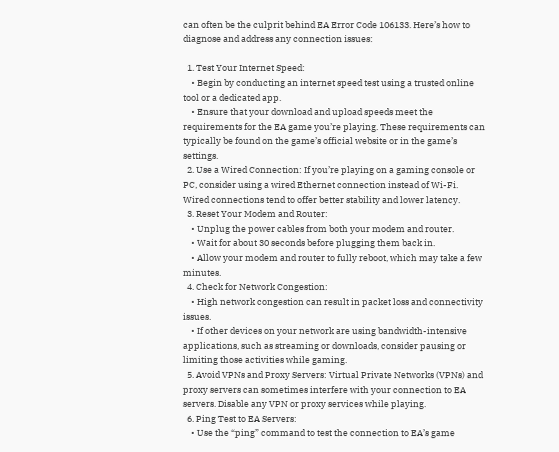can often be the culprit behind EA Error Code 106133. Here’s how to diagnose and address any connection issues:

  1. Test Your Internet Speed:
    • Begin by conducting an internet speed test using a trusted online tool or a dedicated app.
    • Ensure that your download and upload speeds meet the requirements for the EA game you’re playing. These requirements can typically be found on the game’s official website or in the game’s settings.
  2. Use a Wired Connection: If you’re playing on a gaming console or PC, consider using a wired Ethernet connection instead of Wi-Fi. Wired connections tend to offer better stability and lower latency.
  3. Reset Your Modem and Router:
    • Unplug the power cables from both your modem and router.
    • Wait for about 30 seconds before plugging them back in.
    • Allow your modem and router to fully reboot, which may take a few minutes.
  4. Check for Network Congestion:
    • High network congestion can result in packet loss and connectivity issues.
    • If other devices on your network are using bandwidth-intensive applications, such as streaming or downloads, consider pausing or limiting those activities while gaming.
  5. Avoid VPNs and Proxy Servers: Virtual Private Networks (VPNs) and proxy servers can sometimes interfere with your connection to EA servers. Disable any VPN or proxy services while playing.
  6. Ping Test to EA Servers:
    • Use the “ping” command to test the connection to EA’s game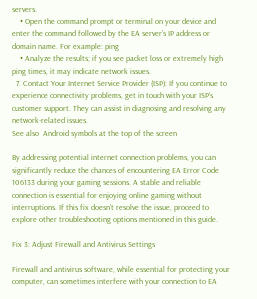servers.
    • Open the command prompt or terminal on your device and enter the command followed by the EA server’s IP address or domain name. For example: ping
    • Analyze the results; if you see packet loss or extremely high ping times, it may indicate network issues.
  7. Contact Your Internet Service Provider (ISP): If you continue to experience connectivity problems, get in touch with your ISP’s customer support. They can assist in diagnosing and resolving any network-related issues.
See also  Android symbols at the top of the screen

By addressing potential internet connection problems, you can significantly reduce the chances of encountering EA Error Code 106133 during your gaming sessions. A stable and reliable connection is essential for enjoying online gaming without interruptions. If this fix doesn’t resolve the issue, proceed to explore other troubleshooting options mentioned in this guide.

Fix 3: Adjust Firewall and Antivirus Settings

Firewall and antivirus software, while essential for protecting your computer, can sometimes interfere with your connection to EA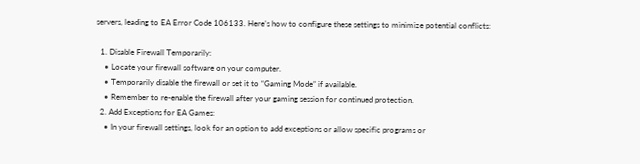servers, leading to EA Error Code 106133. Here’s how to configure these settings to minimize potential conflicts:

  1. Disable Firewall Temporarily:
    • Locate your firewall software on your computer.
    • Temporarily disable the firewall or set it to “Gaming Mode” if available.
    • Remember to re-enable the firewall after your gaming session for continued protection.
  2. Add Exceptions for EA Games:
    • In your firewall settings, look for an option to add exceptions or allow specific programs or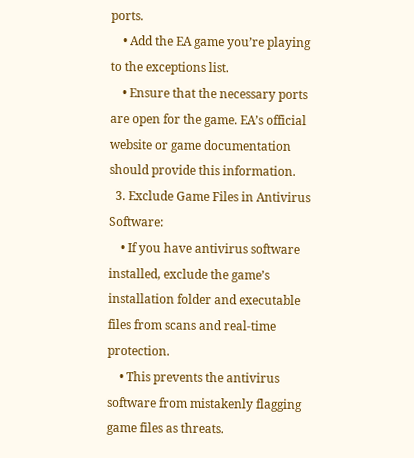ports.
    • Add the EA game you’re playing to the exceptions list.
    • Ensure that the necessary ports are open for the game. EA’s official website or game documentation should provide this information.
  3. Exclude Game Files in Antivirus Software:
    • If you have antivirus software installed, exclude the game’s installation folder and executable files from scans and real-time protection.
    • This prevents the antivirus software from mistakenly flagging game files as threats.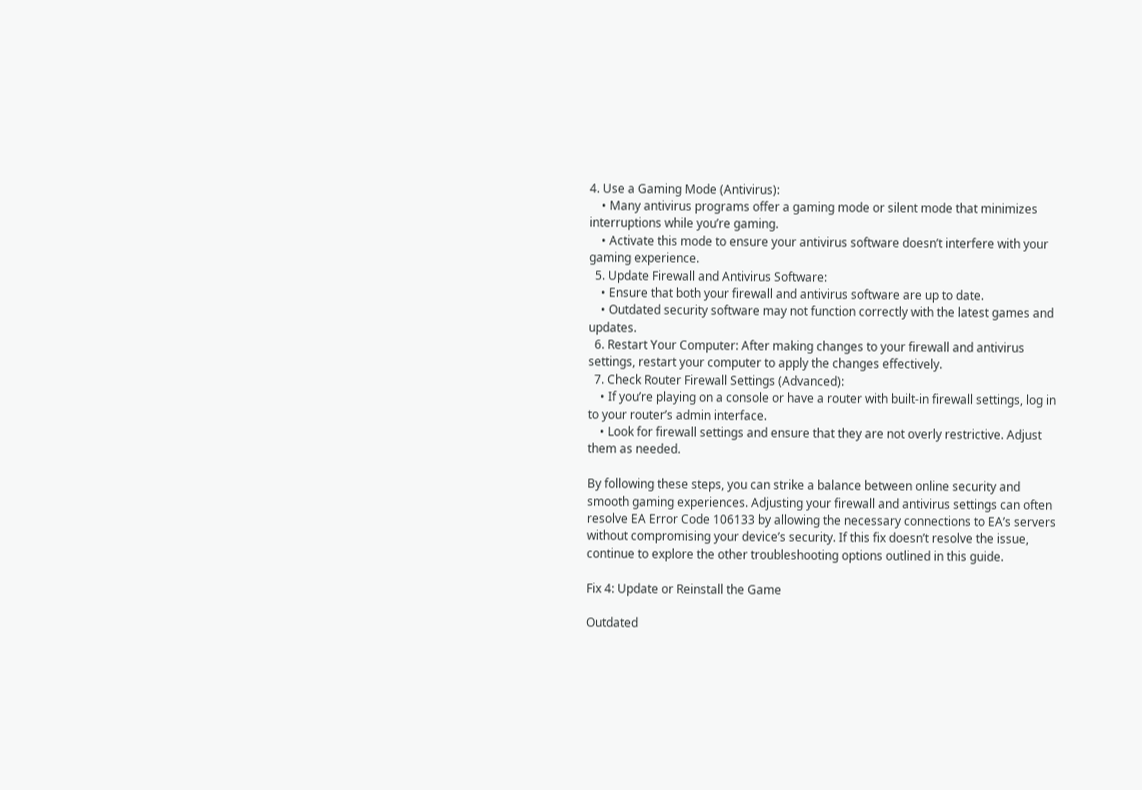4. Use a Gaming Mode (Antivirus):
    • Many antivirus programs offer a gaming mode or silent mode that minimizes interruptions while you’re gaming.
    • Activate this mode to ensure your antivirus software doesn’t interfere with your gaming experience.
  5. Update Firewall and Antivirus Software:
    • Ensure that both your firewall and antivirus software are up to date.
    • Outdated security software may not function correctly with the latest games and updates.
  6. Restart Your Computer: After making changes to your firewall and antivirus settings, restart your computer to apply the changes effectively.
  7. Check Router Firewall Settings (Advanced):
    • If you’re playing on a console or have a router with built-in firewall settings, log in to your router’s admin interface.
    • Look for firewall settings and ensure that they are not overly restrictive. Adjust them as needed.

By following these steps, you can strike a balance between online security and smooth gaming experiences. Adjusting your firewall and antivirus settings can often resolve EA Error Code 106133 by allowing the necessary connections to EA’s servers without compromising your device’s security. If this fix doesn’t resolve the issue, continue to explore the other troubleshooting options outlined in this guide.

Fix 4: Update or Reinstall the Game

Outdated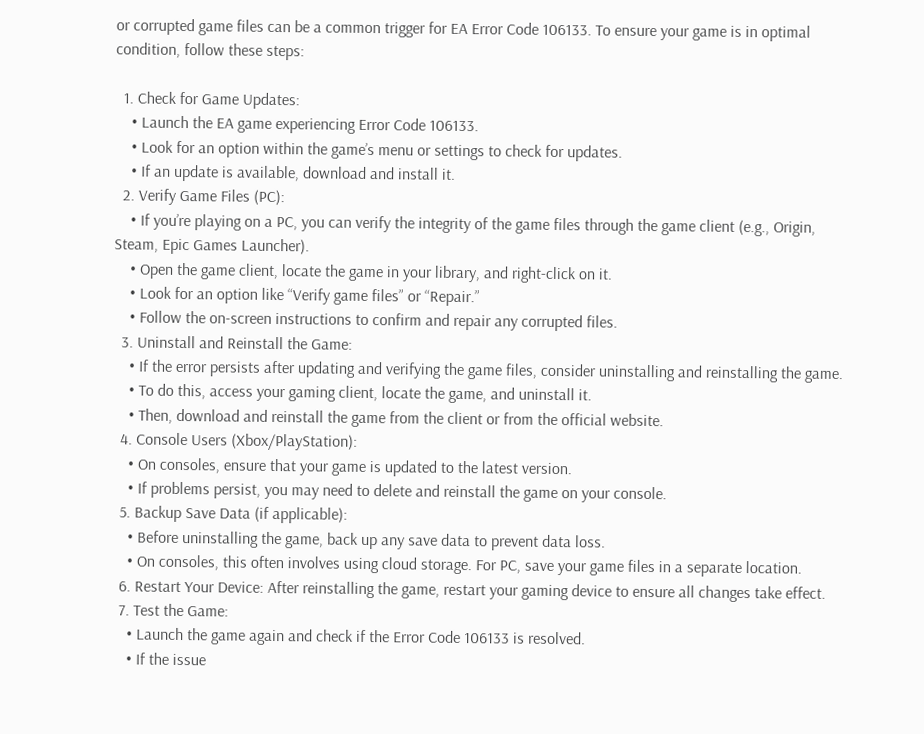or corrupted game files can be a common trigger for EA Error Code 106133. To ensure your game is in optimal condition, follow these steps:

  1. Check for Game Updates:
    • Launch the EA game experiencing Error Code 106133.
    • Look for an option within the game’s menu or settings to check for updates.
    • If an update is available, download and install it.
  2. Verify Game Files (PC):
    • If you’re playing on a PC, you can verify the integrity of the game files through the game client (e.g., Origin, Steam, Epic Games Launcher).
    • Open the game client, locate the game in your library, and right-click on it.
    • Look for an option like “Verify game files” or “Repair.”
    • Follow the on-screen instructions to confirm and repair any corrupted files.
  3. Uninstall and Reinstall the Game:
    • If the error persists after updating and verifying the game files, consider uninstalling and reinstalling the game.
    • To do this, access your gaming client, locate the game, and uninstall it.
    • Then, download and reinstall the game from the client or from the official website.
  4. Console Users (Xbox/PlayStation):
    • On consoles, ensure that your game is updated to the latest version.
    • If problems persist, you may need to delete and reinstall the game on your console.
  5. Backup Save Data (if applicable):
    • Before uninstalling the game, back up any save data to prevent data loss.
    • On consoles, this often involves using cloud storage. For PC, save your game files in a separate location.
  6. Restart Your Device: After reinstalling the game, restart your gaming device to ensure all changes take effect.
  7. Test the Game:
    • Launch the game again and check if the Error Code 106133 is resolved.
    • If the issue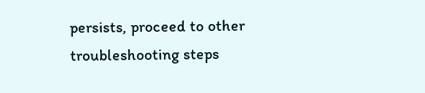persists, proceed to other troubleshooting steps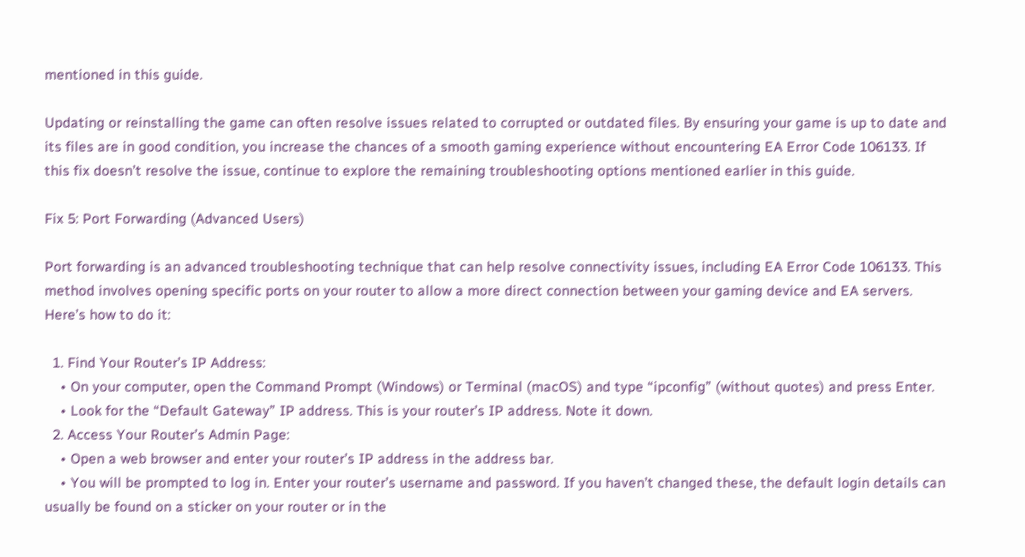mentioned in this guide.

Updating or reinstalling the game can often resolve issues related to corrupted or outdated files. By ensuring your game is up to date and its files are in good condition, you increase the chances of a smooth gaming experience without encountering EA Error Code 106133. If this fix doesn’t resolve the issue, continue to explore the remaining troubleshooting options mentioned earlier in this guide.

Fix 5: Port Forwarding (Advanced Users)

Port forwarding is an advanced troubleshooting technique that can help resolve connectivity issues, including EA Error Code 106133. This method involves opening specific ports on your router to allow a more direct connection between your gaming device and EA servers. Here’s how to do it:

  1. Find Your Router’s IP Address:
    • On your computer, open the Command Prompt (Windows) or Terminal (macOS) and type “ipconfig” (without quotes) and press Enter.
    • Look for the “Default Gateway” IP address. This is your router’s IP address. Note it down.
  2. Access Your Router’s Admin Page:
    • Open a web browser and enter your router’s IP address in the address bar.
    • You will be prompted to log in. Enter your router’s username and password. If you haven’t changed these, the default login details can usually be found on a sticker on your router or in the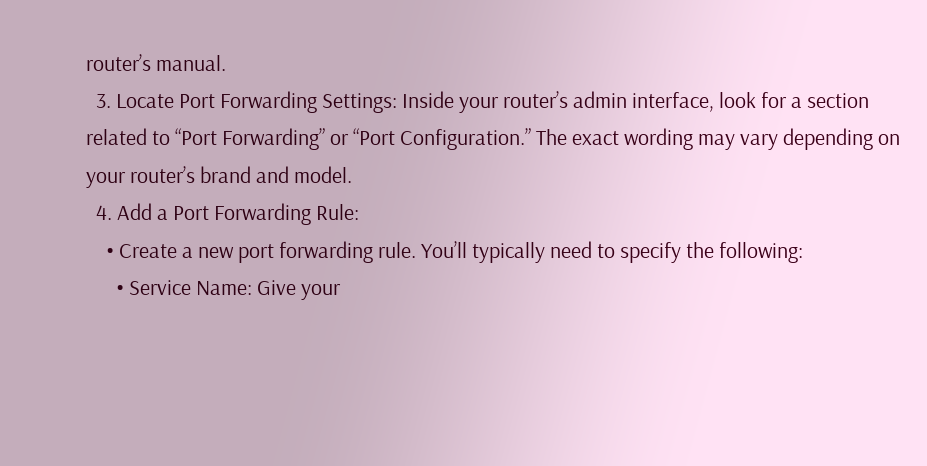router’s manual.
  3. Locate Port Forwarding Settings: Inside your router’s admin interface, look for a section related to “Port Forwarding” or “Port Configuration.” The exact wording may vary depending on your router’s brand and model.
  4. Add a Port Forwarding Rule:
    • Create a new port forwarding rule. You’ll typically need to specify the following:
      • Service Name: Give your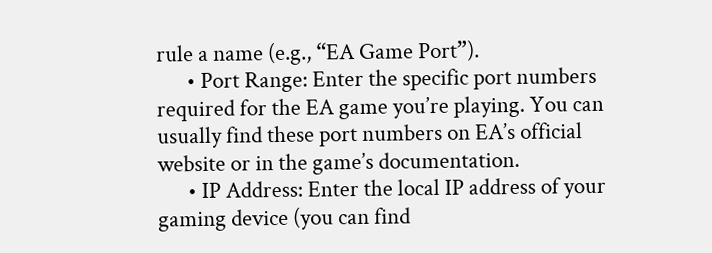rule a name (e.g., “EA Game Port”).
      • Port Range: Enter the specific port numbers required for the EA game you’re playing. You can usually find these port numbers on EA’s official website or in the game’s documentation.
      • IP Address: Enter the local IP address of your gaming device (you can find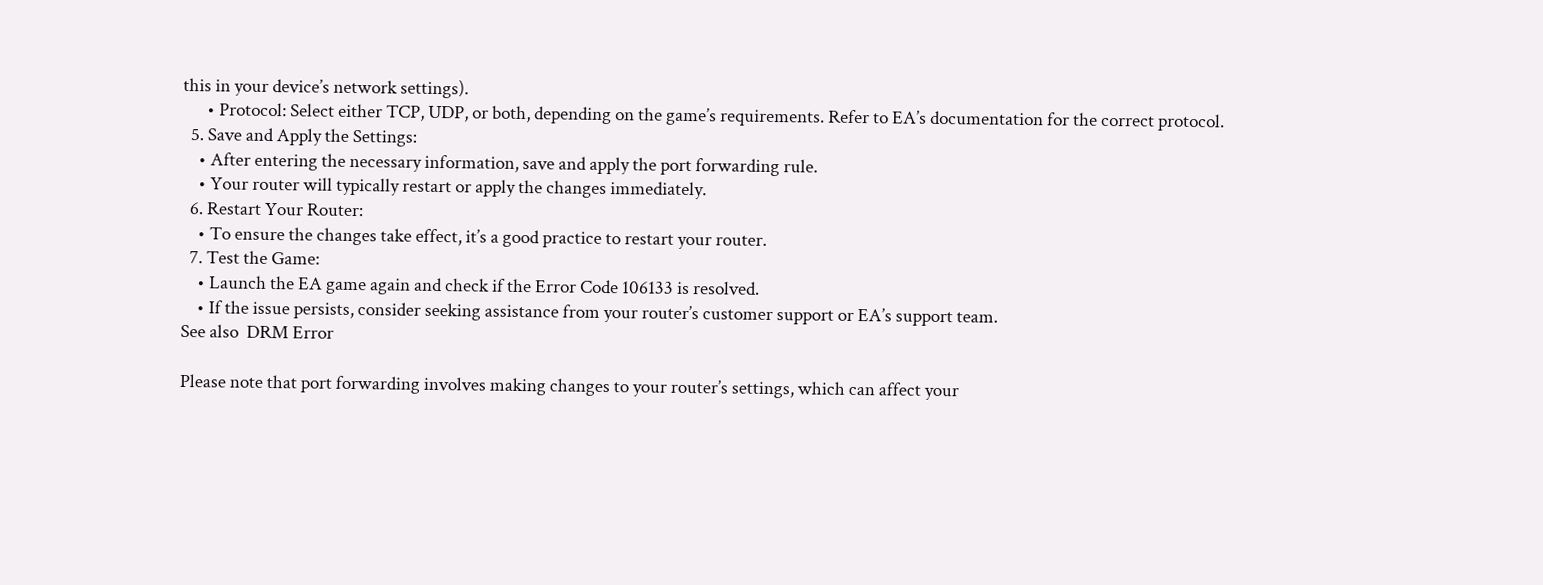this in your device’s network settings).
      • Protocol: Select either TCP, UDP, or both, depending on the game’s requirements. Refer to EA’s documentation for the correct protocol.
  5. Save and Apply the Settings:
    • After entering the necessary information, save and apply the port forwarding rule.
    • Your router will typically restart or apply the changes immediately.
  6. Restart Your Router:
    • To ensure the changes take effect, it’s a good practice to restart your router.
  7. Test the Game:
    • Launch the EA game again and check if the Error Code 106133 is resolved.
    • If the issue persists, consider seeking assistance from your router’s customer support or EA’s support team.
See also  DRM Error

Please note that port forwarding involves making changes to your router’s settings, which can affect your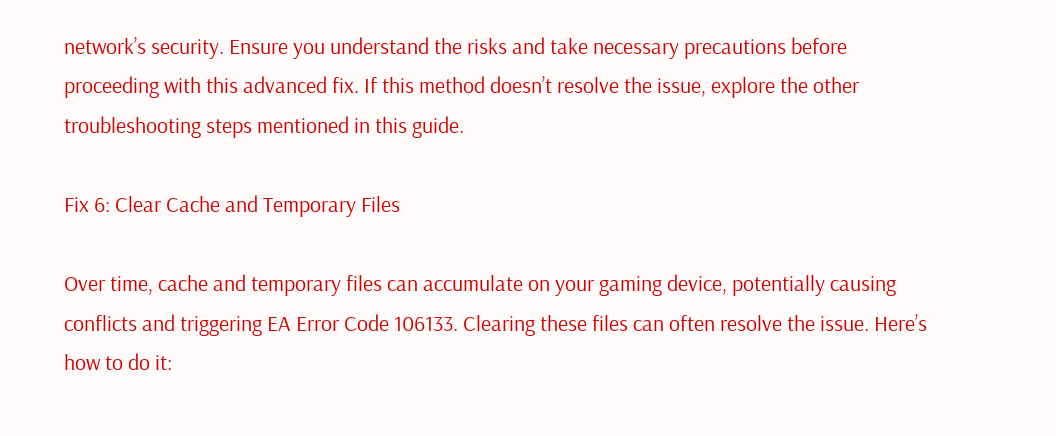network’s security. Ensure you understand the risks and take necessary precautions before proceeding with this advanced fix. If this method doesn’t resolve the issue, explore the other troubleshooting steps mentioned in this guide.

Fix 6: Clear Cache and Temporary Files

Over time, cache and temporary files can accumulate on your gaming device, potentially causing conflicts and triggering EA Error Code 106133. Clearing these files can often resolve the issue. Here’s how to do it: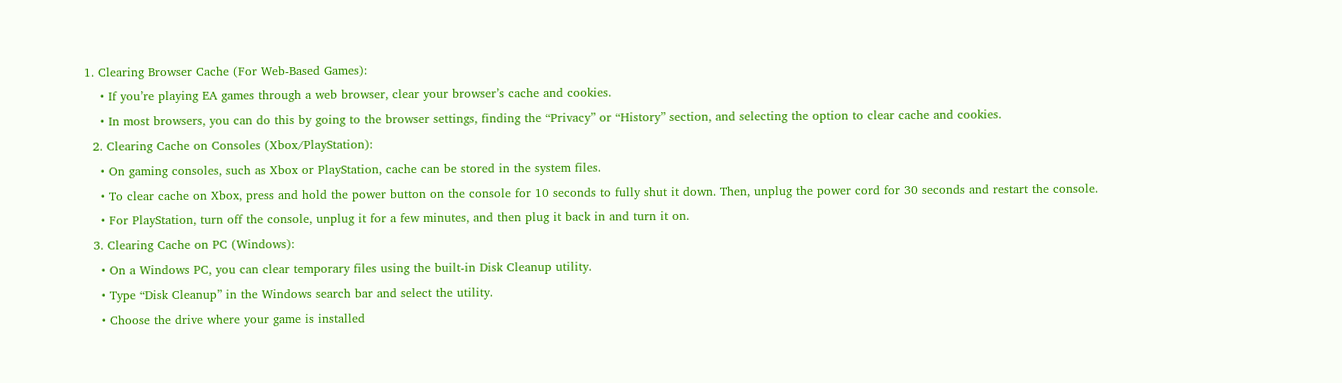1. Clearing Browser Cache (For Web-Based Games):
    • If you’re playing EA games through a web browser, clear your browser’s cache and cookies.
    • In most browsers, you can do this by going to the browser settings, finding the “Privacy” or “History” section, and selecting the option to clear cache and cookies.
  2. Clearing Cache on Consoles (Xbox/PlayStation):
    • On gaming consoles, such as Xbox or PlayStation, cache can be stored in the system files.
    • To clear cache on Xbox, press and hold the power button on the console for 10 seconds to fully shut it down. Then, unplug the power cord for 30 seconds and restart the console.
    • For PlayStation, turn off the console, unplug it for a few minutes, and then plug it back in and turn it on.
  3. Clearing Cache on PC (Windows):
    • On a Windows PC, you can clear temporary files using the built-in Disk Cleanup utility.
    • Type “Disk Cleanup” in the Windows search bar and select the utility.
    • Choose the drive where your game is installed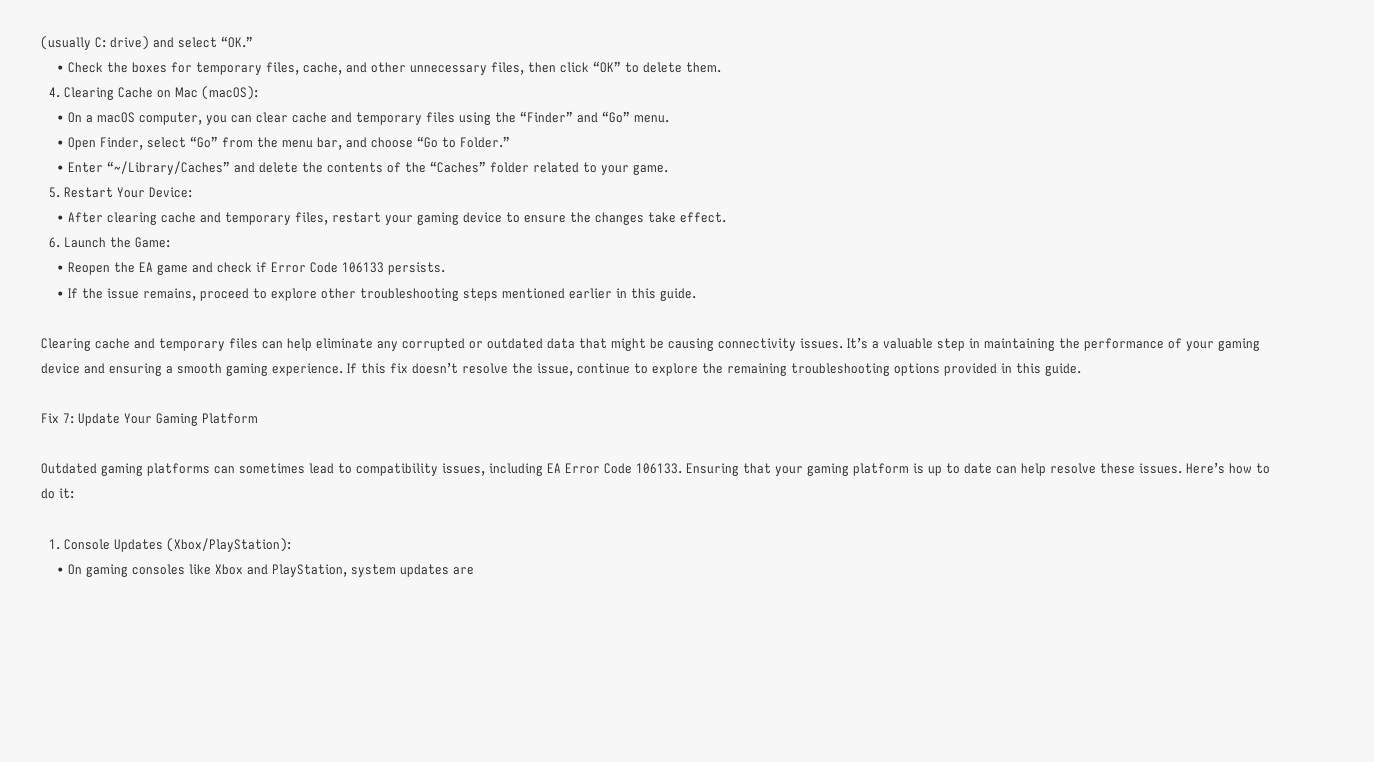(usually C: drive) and select “OK.”
    • Check the boxes for temporary files, cache, and other unnecessary files, then click “OK” to delete them.
  4. Clearing Cache on Mac (macOS):
    • On a macOS computer, you can clear cache and temporary files using the “Finder” and “Go” menu.
    • Open Finder, select “Go” from the menu bar, and choose “Go to Folder.”
    • Enter “~/Library/Caches” and delete the contents of the “Caches” folder related to your game.
  5. Restart Your Device:
    • After clearing cache and temporary files, restart your gaming device to ensure the changes take effect.
  6. Launch the Game:
    • Reopen the EA game and check if Error Code 106133 persists.
    • If the issue remains, proceed to explore other troubleshooting steps mentioned earlier in this guide.

Clearing cache and temporary files can help eliminate any corrupted or outdated data that might be causing connectivity issues. It’s a valuable step in maintaining the performance of your gaming device and ensuring a smooth gaming experience. If this fix doesn’t resolve the issue, continue to explore the remaining troubleshooting options provided in this guide.

Fix 7: Update Your Gaming Platform

Outdated gaming platforms can sometimes lead to compatibility issues, including EA Error Code 106133. Ensuring that your gaming platform is up to date can help resolve these issues. Here’s how to do it:

  1. Console Updates (Xbox/PlayStation):
    • On gaming consoles like Xbox and PlayStation, system updates are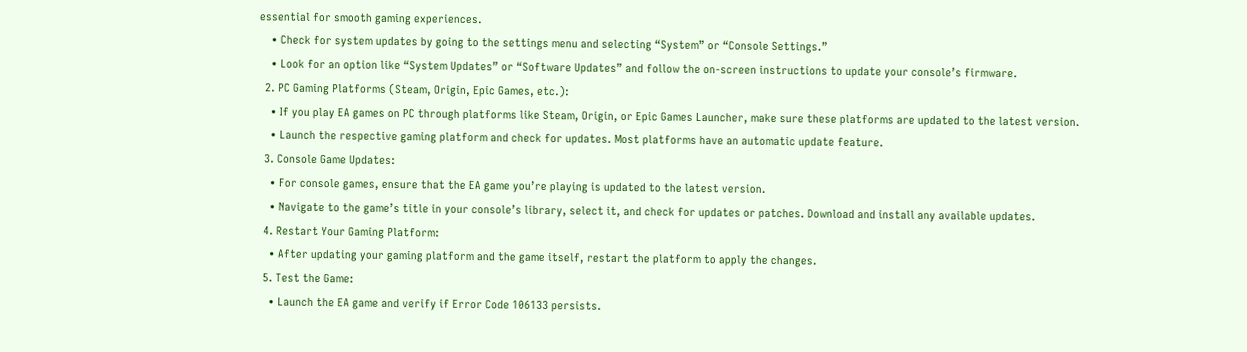essential for smooth gaming experiences.
    • Check for system updates by going to the settings menu and selecting “System” or “Console Settings.”
    • Look for an option like “System Updates” or “Software Updates” and follow the on-screen instructions to update your console’s firmware.
  2. PC Gaming Platforms (Steam, Origin, Epic Games, etc.):
    • If you play EA games on PC through platforms like Steam, Origin, or Epic Games Launcher, make sure these platforms are updated to the latest version.
    • Launch the respective gaming platform and check for updates. Most platforms have an automatic update feature.
  3. Console Game Updates:
    • For console games, ensure that the EA game you’re playing is updated to the latest version.
    • Navigate to the game’s title in your console’s library, select it, and check for updates or patches. Download and install any available updates.
  4. Restart Your Gaming Platform:
    • After updating your gaming platform and the game itself, restart the platform to apply the changes.
  5. Test the Game:
    • Launch the EA game and verify if Error Code 106133 persists.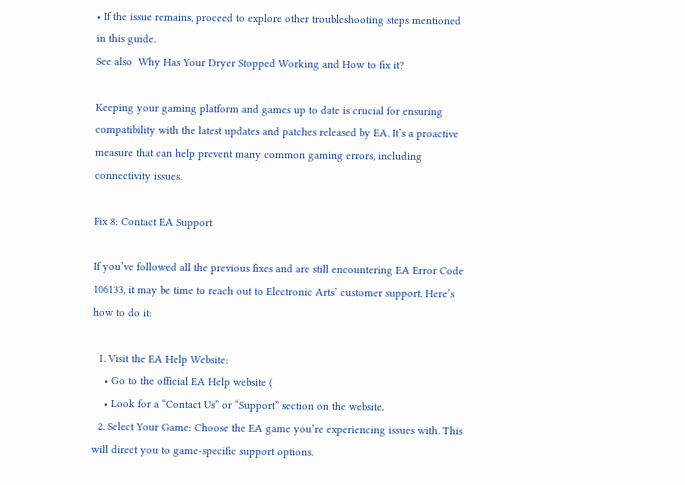• If the issue remains, proceed to explore other troubleshooting steps mentioned in this guide.
See also  Why Has Your Dryer Stopped Working and How to fix it?

Keeping your gaming platform and games up to date is crucial for ensuring compatibility with the latest updates and patches released by EA. It’s a proactive measure that can help prevent many common gaming errors, including connectivity issues.

Fix 8: Contact EA Support

If you’ve followed all the previous fixes and are still encountering EA Error Code 106133, it may be time to reach out to Electronic Arts’ customer support. Here’s how to do it:

  1. Visit the EA Help Website:
    • Go to the official EA Help website (
    • Look for a “Contact Us” or “Support” section on the website.
  2. Select Your Game: Choose the EA game you’re experiencing issues with. This will direct you to game-specific support options.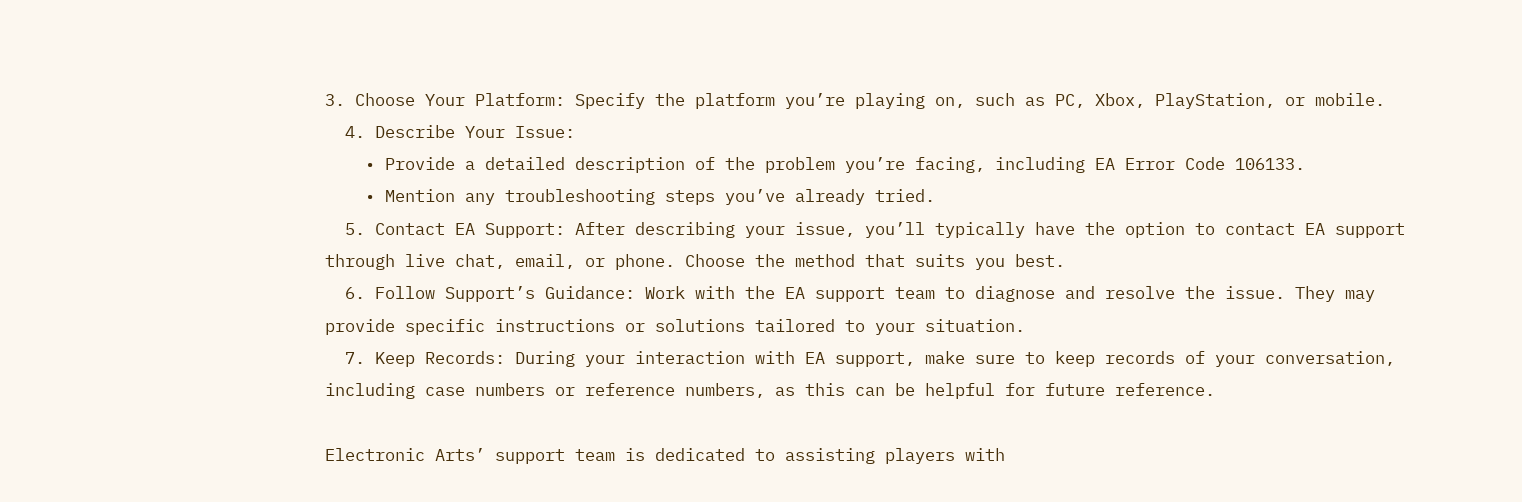3. Choose Your Platform: Specify the platform you’re playing on, such as PC, Xbox, PlayStation, or mobile.
  4. Describe Your Issue:
    • Provide a detailed description of the problem you’re facing, including EA Error Code 106133.
    • Mention any troubleshooting steps you’ve already tried.
  5. Contact EA Support: After describing your issue, you’ll typically have the option to contact EA support through live chat, email, or phone. Choose the method that suits you best.
  6. Follow Support’s Guidance: Work with the EA support team to diagnose and resolve the issue. They may provide specific instructions or solutions tailored to your situation.
  7. Keep Records: During your interaction with EA support, make sure to keep records of your conversation, including case numbers or reference numbers, as this can be helpful for future reference.

Electronic Arts’ support team is dedicated to assisting players with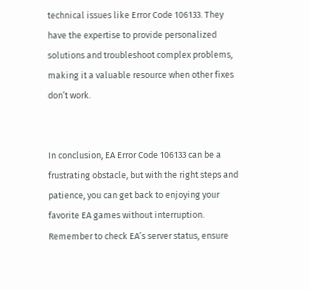technical issues like Error Code 106133. They have the expertise to provide personalized solutions and troubleshoot complex problems, making it a valuable resource when other fixes don’t work.


In conclusion, EA Error Code 106133 can be a frustrating obstacle, but with the right steps and patience, you can get back to enjoying your favorite EA games without interruption. Remember to check EA’s server status, ensure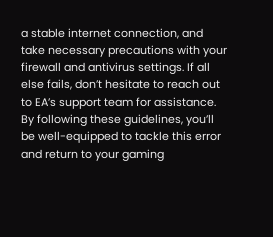a stable internet connection, and take necessary precautions with your firewall and antivirus settings. If all else fails, don’t hesitate to reach out to EA’s support team for assistance. By following these guidelines, you’ll be well-equipped to tackle this error and return to your gaming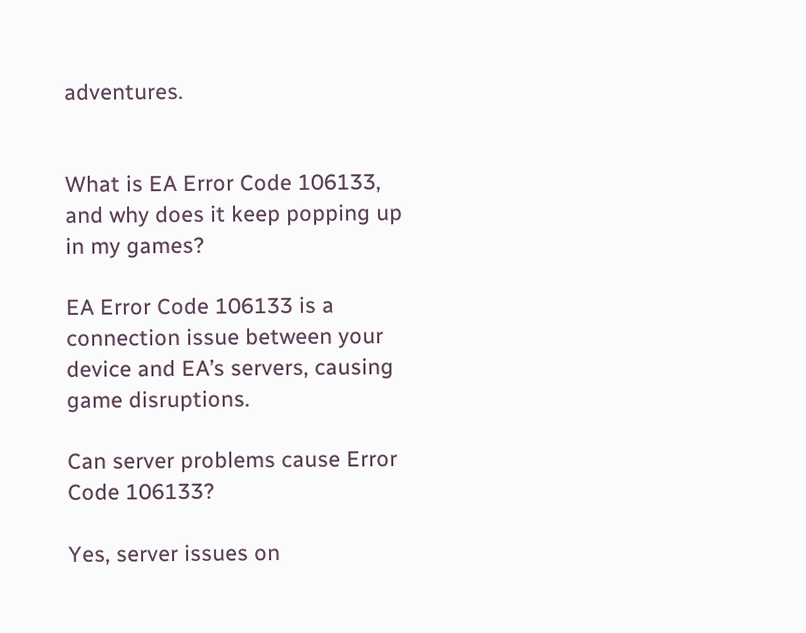adventures.


What is EA Error Code 106133, and why does it keep popping up in my games?

EA Error Code 106133 is a connection issue between your device and EA’s servers, causing game disruptions.

Can server problems cause Error Code 106133?

Yes, server issues on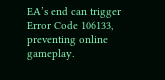EA’s end can trigger Error Code 106133, preventing online gameplay.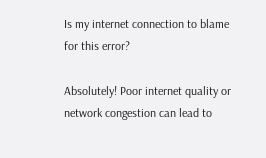Is my internet connection to blame for this error?

Absolutely! Poor internet quality or network congestion can lead to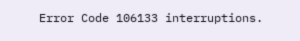Error Code 106133 interruptions.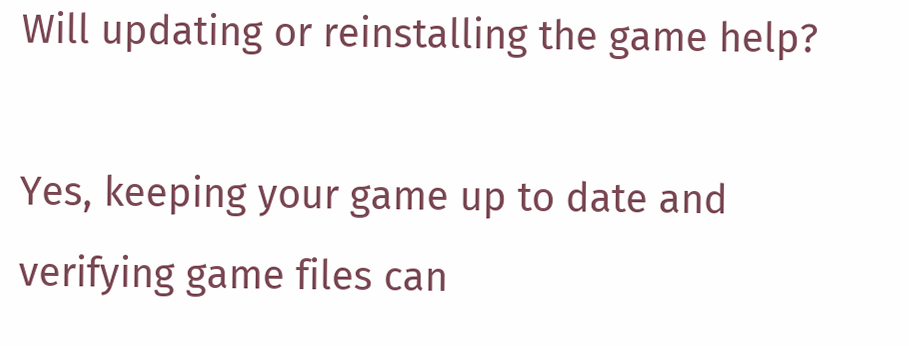Will updating or reinstalling the game help?

Yes, keeping your game up to date and verifying game files can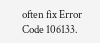often fix Error Code 106133.